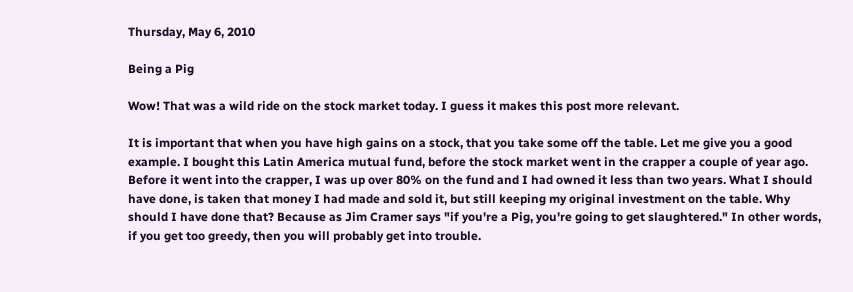Thursday, May 6, 2010

Being a Pig

Wow! That was a wild ride on the stock market today. I guess it makes this post more relevant.

It is important that when you have high gains on a stock, that you take some off the table. Let me give you a good example. I bought this Latin America mutual fund, before the stock market went in the crapper a couple of year ago. Before it went into the crapper, I was up over 80% on the fund and I had owned it less than two years. What I should have done, is taken that money I had made and sold it, but still keeping my original investment on the table. Why should I have done that? Because as Jim Cramer says "if you're a Pig, you're going to get slaughtered." In other words, if you get too greedy, then you will probably get into trouble.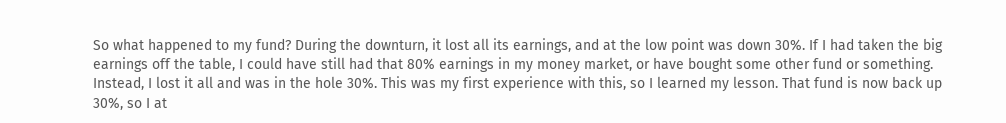So what happened to my fund? During the downturn, it lost all its earnings, and at the low point was down 30%. If I had taken the big earnings off the table, I could have still had that 80% earnings in my money market, or have bought some other fund or something. Instead, I lost it all and was in the hole 30%. This was my first experience with this, so I learned my lesson. That fund is now back up 30%, so I at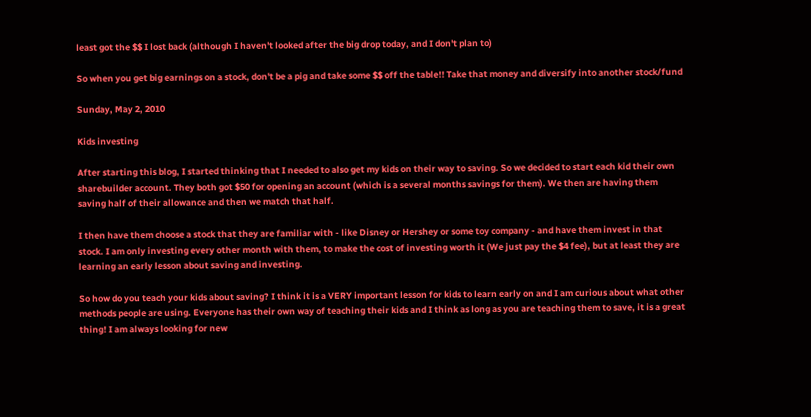least got the $$ I lost back (although I haven't looked after the big drop today, and I don't plan to)

So when you get big earnings on a stock, don't be a pig and take some $$ off the table!! Take that money and diversify into another stock/fund

Sunday, May 2, 2010

Kids investing

After starting this blog, I started thinking that I needed to also get my kids on their way to saving. So we decided to start each kid their own sharebuilder account. They both got $50 for opening an account (which is a several months savings for them). We then are having them saving half of their allowance and then we match that half.

I then have them choose a stock that they are familiar with - like Disney or Hershey or some toy company - and have them invest in that stock. I am only investing every other month with them, to make the cost of investing worth it (We just pay the $4 fee), but at least they are learning an early lesson about saving and investing.

So how do you teach your kids about saving? I think it is a VERY important lesson for kids to learn early on and I am curious about what other methods people are using. Everyone has their own way of teaching their kids and I think as long as you are teaching them to save, it is a great thing! I am always looking for new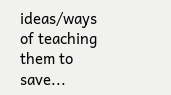ideas/ways of teaching them to save...